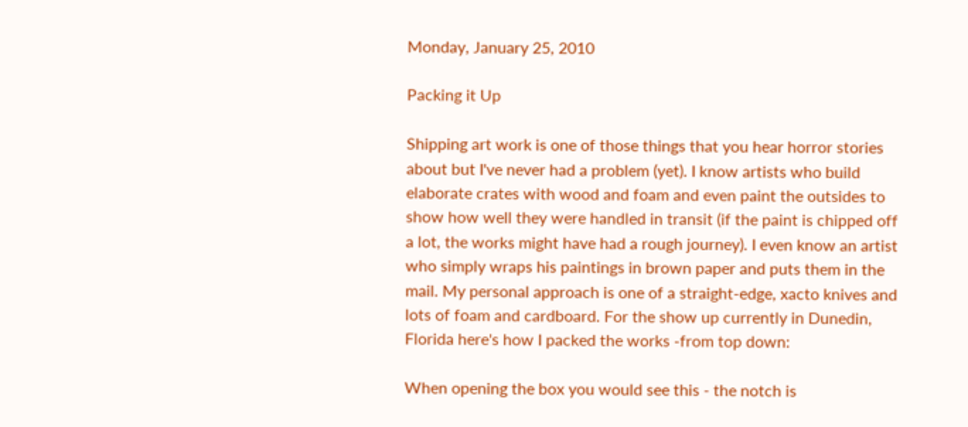Monday, January 25, 2010

Packing it Up

Shipping art work is one of those things that you hear horror stories about but I've never had a problem (yet). I know artists who build elaborate crates with wood and foam and even paint the outsides to show how well they were handled in transit (if the paint is chipped off a lot, the works might have had a rough journey). I even know an artist who simply wraps his paintings in brown paper and puts them in the mail. My personal approach is one of a straight-edge, xacto knives and lots of foam and cardboard. For the show up currently in Dunedin, Florida here's how I packed the works -from top down:

When opening the box you would see this - the notch is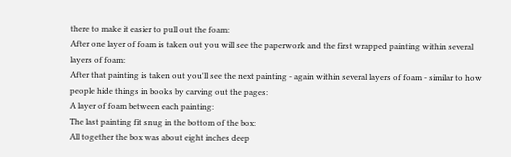there to make it easier to pull out the foam:
After one layer of foam is taken out you will see the paperwork and the first wrapped painting within several layers of foam:
After that painting is taken out you'll see the next painting - again within several layers of foam - similar to how people hide things in books by carving out the pages:
A layer of foam between each painting:
The last painting fit snug in the bottom of the box:
All together the box was about eight inches deep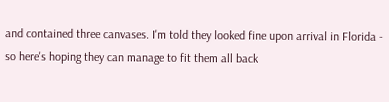and contained three canvases. I'm told they looked fine upon arrival in Florida - so here's hoping they can manage to fit them all back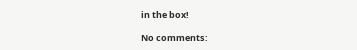in the box!

No comments: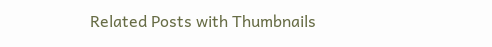Related Posts with Thumbnails